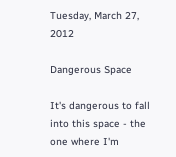Tuesday, March 27, 2012

Dangerous Space

It's dangerous to fall into this space - the one where I'm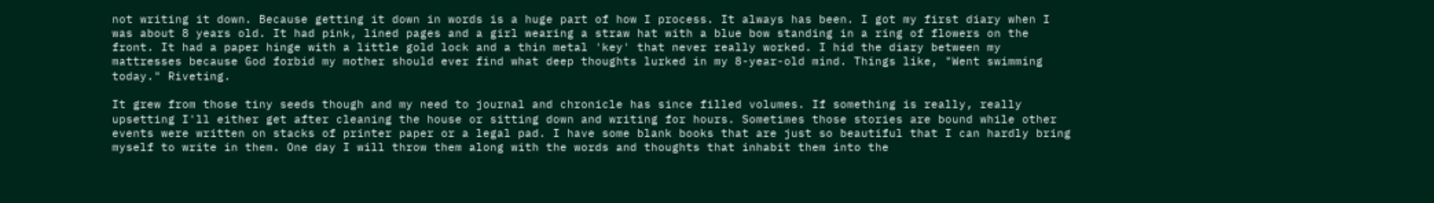not writing it down. Because getting it down in words is a huge part of how I process. It always has been. I got my first diary when I was about 8 years old. It had pink, lined pages and a girl wearing a straw hat with a blue bow standing in a ring of flowers on the front. It had a paper hinge with a little gold lock and a thin metal 'key' that never really worked. I hid the diary between my mattresses because God forbid my mother should ever find what deep thoughts lurked in my 8-year-old mind. Things like, "Went swimming today." Riveting.

It grew from those tiny seeds though and my need to journal and chronicle has since filled volumes. If something is really, really upsetting I'll either get after cleaning the house or sitting down and writing for hours. Sometimes those stories are bound while other events were written on stacks of printer paper or a legal pad. I have some blank books that are just so beautiful that I can hardly bring myself to write in them. One day I will throw them along with the words and thoughts that inhabit them into the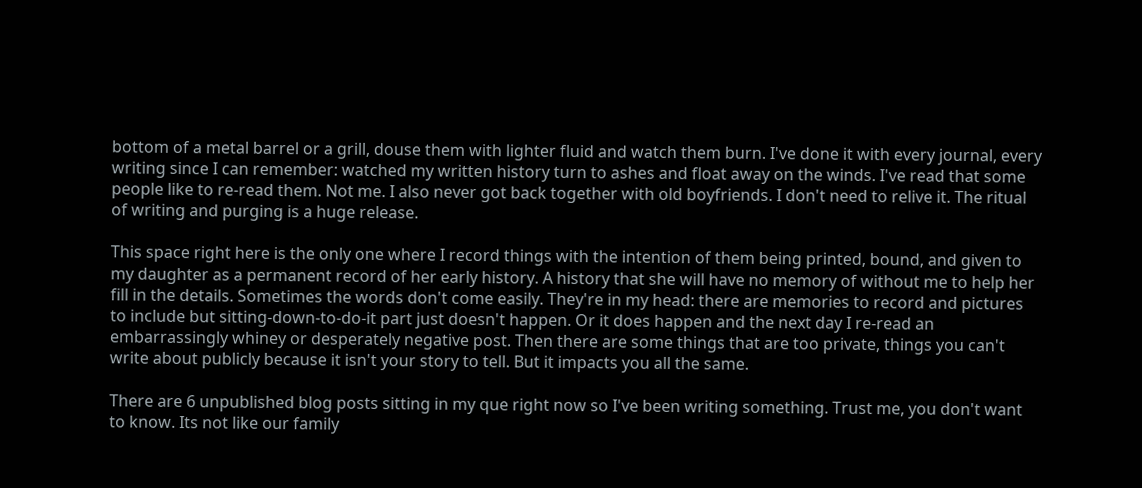bottom of a metal barrel or a grill, douse them with lighter fluid and watch them burn. I've done it with every journal, every writing since I can remember: watched my written history turn to ashes and float away on the winds. I've read that some people like to re-read them. Not me. I also never got back together with old boyfriends. I don't need to relive it. The ritual of writing and purging is a huge release.

This space right here is the only one where I record things with the intention of them being printed, bound, and given to my daughter as a permanent record of her early history. A history that she will have no memory of without me to help her fill in the details. Sometimes the words don't come easily. They're in my head: there are memories to record and pictures to include but sitting-down-to-do-it part just doesn't happen. Or it does happen and the next day I re-read an embarrassingly whiney or desperately negative post. Then there are some things that are too private, things you can't write about publicly because it isn't your story to tell. But it impacts you all the same.

There are 6 unpublished blog posts sitting in my que right now so I've been writing something. Trust me, you don't want to know. Its not like our family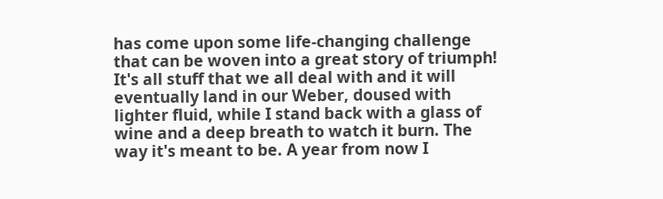has come upon some life-changing challenge that can be woven into a great story of triumph! It's all stuff that we all deal with and it will eventually land in our Weber, doused with lighter fluid, while I stand back with a glass of wine and a deep breath to watch it burn. The way it's meant to be. A year from now I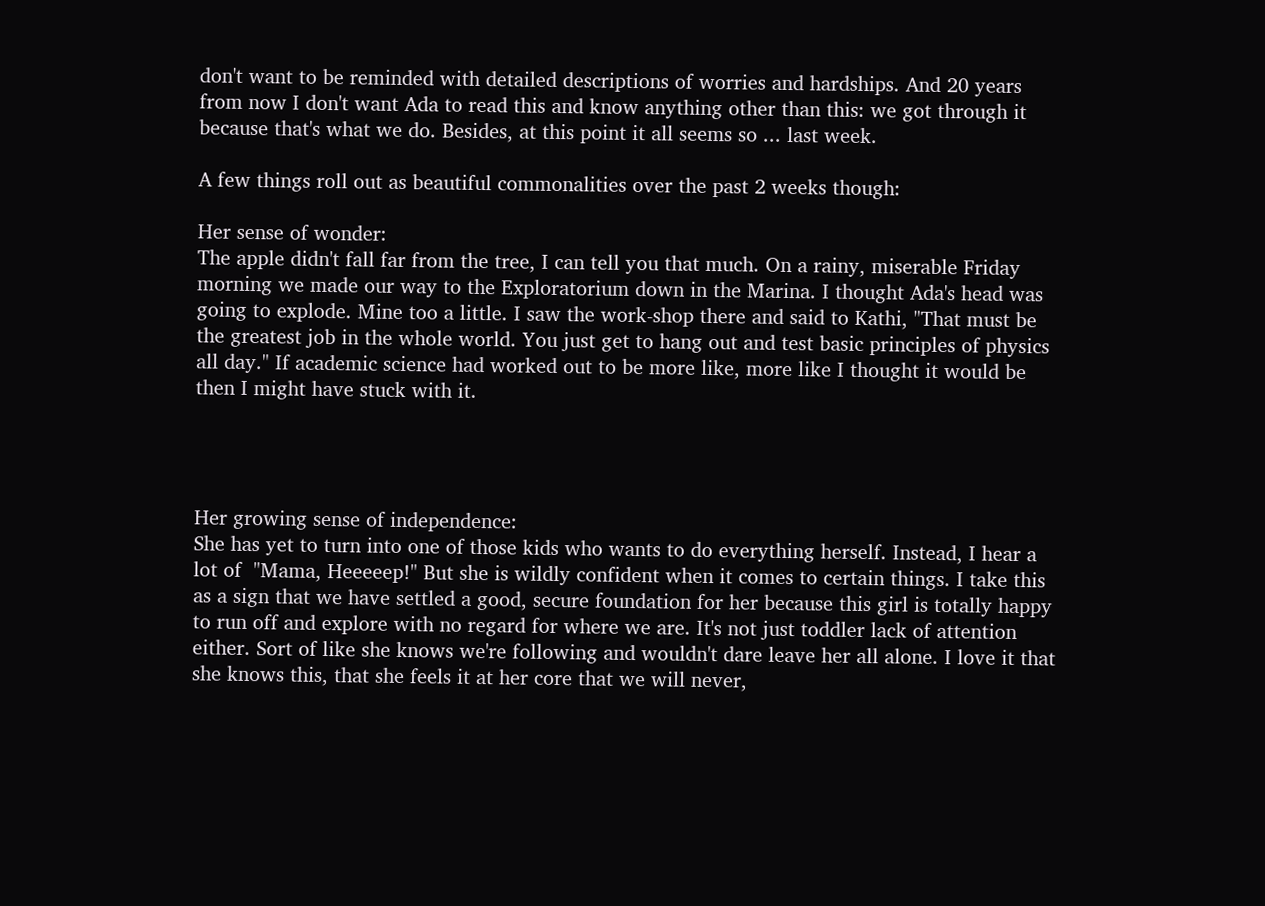don't want to be reminded with detailed descriptions of worries and hardships. And 20 years from now I don't want Ada to read this and know anything other than this: we got through it because that's what we do. Besides, at this point it all seems so ... last week.

A few things roll out as beautiful commonalities over the past 2 weeks though:

Her sense of wonder:
The apple didn't fall far from the tree, I can tell you that much. On a rainy, miserable Friday morning we made our way to the Exploratorium down in the Marina. I thought Ada's head was going to explode. Mine too a little. I saw the work-shop there and said to Kathi, "That must be the greatest job in the whole world. You just get to hang out and test basic principles of physics all day." If academic science had worked out to be more like, more like I thought it would be then I might have stuck with it.




Her growing sense of independence:
She has yet to turn into one of those kids who wants to do everything herself. Instead, I hear a lot of  "Mama, Heeeeep!" But she is wildly confident when it comes to certain things. I take this as a sign that we have settled a good, secure foundation for her because this girl is totally happy to run off and explore with no regard for where we are. It's not just toddler lack of attention either. Sort of like she knows we're following and wouldn't dare leave her all alone. I love it that she knows this, that she feels it at her core that we will never,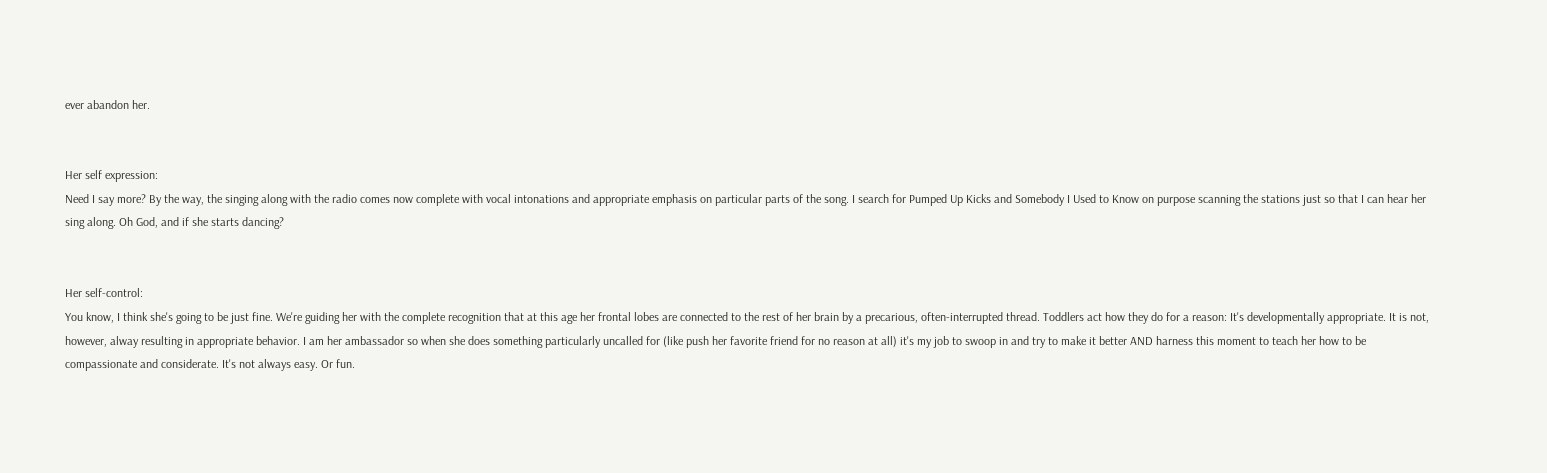ever abandon her.


Her self expression:
Need I say more? By the way, the singing along with the radio comes now complete with vocal intonations and appropriate emphasis on particular parts of the song. I search for Pumped Up Kicks and Somebody I Used to Know on purpose scanning the stations just so that I can hear her sing along. Oh God, and if she starts dancing?


Her self-control:
You know, I think she's going to be just fine. We're guiding her with the complete recognition that at this age her frontal lobes are connected to the rest of her brain by a precarious, often-interrupted thread. Toddlers act how they do for a reason: It's developmentally appropriate. It is not, however, alway resulting in appropriate behavior. I am her ambassador so when she does something particularly uncalled for (like push her favorite friend for no reason at all) it's my job to swoop in and try to make it better AND harness this moment to teach her how to be compassionate and considerate. It's not always easy. Or fun.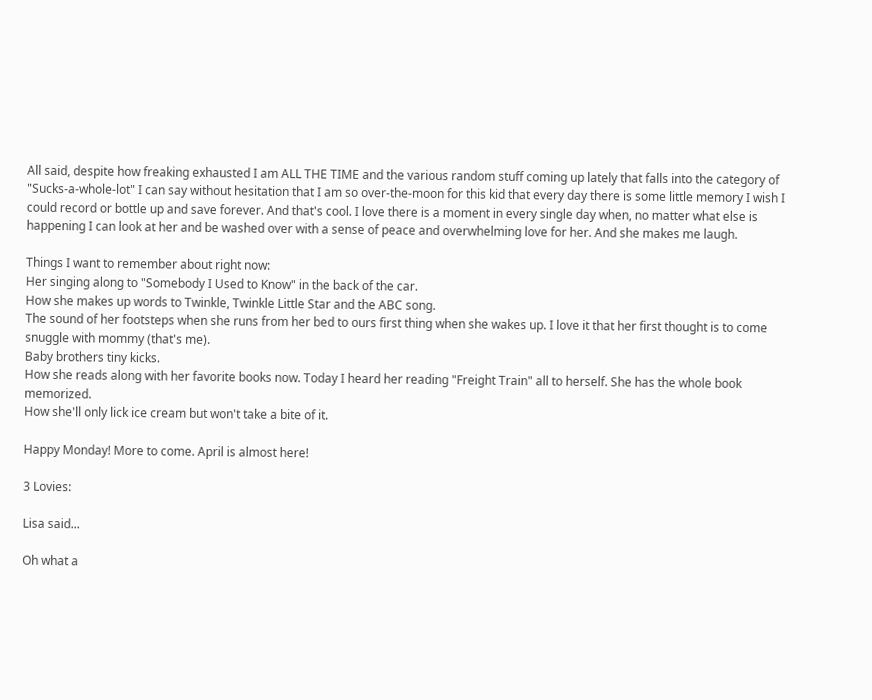All said, despite how freaking exhausted I am ALL THE TIME and the various random stuff coming up lately that falls into the category of "Sucks-a-whole-lot" I can say without hesitation that I am so over-the-moon for this kid that every day there is some little memory I wish I could record or bottle up and save forever. And that's cool. I love there is a moment in every single day when, no matter what else is happening I can look at her and be washed over with a sense of peace and overwhelming love for her. And she makes me laugh.

Things I want to remember about right now:
Her singing along to "Somebody I Used to Know" in the back of the car.
How she makes up words to Twinkle, Twinkle Little Star and the ABC song.
The sound of her footsteps when she runs from her bed to ours first thing when she wakes up. I love it that her first thought is to come snuggle with mommy (that's me).
Baby brothers tiny kicks.
How she reads along with her favorite books now. Today I heard her reading "Freight Train" all to herself. She has the whole book memorized.
How she'll only lick ice cream but won't take a bite of it.

Happy Monday! More to come. April is almost here!

3 Lovies:

Lisa said...

Oh what a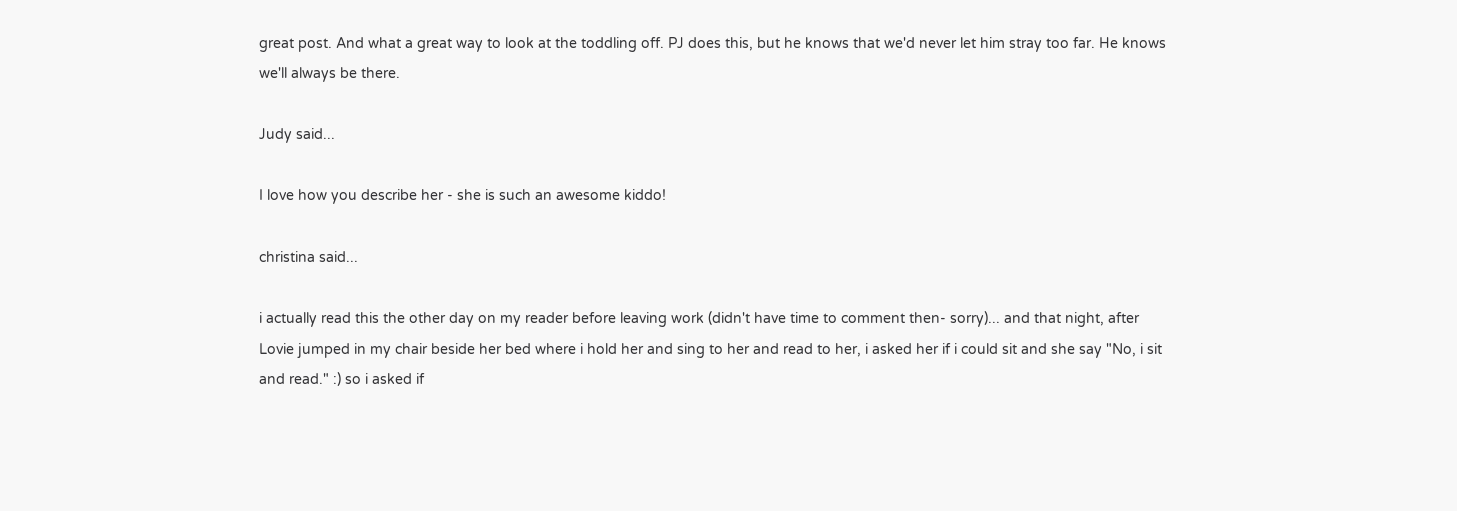great post. And what a great way to look at the toddling off. PJ does this, but he knows that we'd never let him stray too far. He knows we'll always be there.

Judy said...

I love how you describe her - she is such an awesome kiddo!

christina said...

i actually read this the other day on my reader before leaving work (didn't have time to comment then- sorry)... and that night, after Lovie jumped in my chair beside her bed where i hold her and sing to her and read to her, i asked her if i could sit and she say "No, i sit and read." :) so i asked if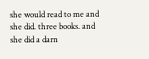she would read to me and she did. three books. and she did a darn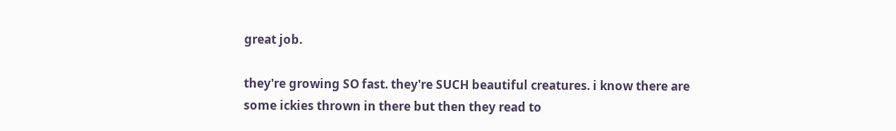great job.

they're growing SO fast. they're SUCH beautiful creatures. i know there are some ickies thrown in there but then they read to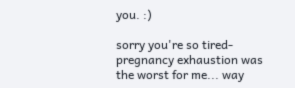you. :)

sorry you're so tired- pregnancy exhaustion was the worst for me... way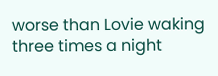worse than Lovie waking three times a night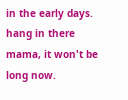in the early days. hang in there mama, it won't be long now.